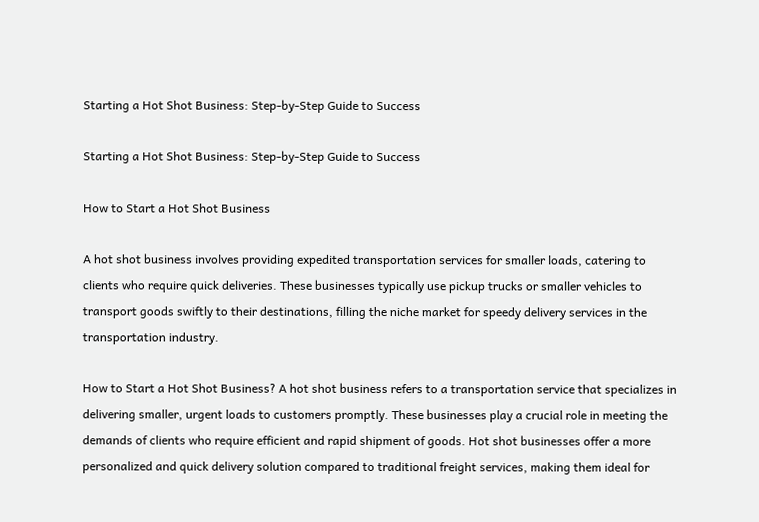Starting a Hot Shot Business: Step-by-Step Guide to Success

Starting a Hot Shot Business: Step-by-Step Guide to Success

How to Start a Hot Shot Business

A hot shot business involves providing expedited transportation services for smaller loads, catering to clients who require quick deliveries. These businesses typically use pickup trucks or smaller vehicles to transport goods swiftly to their destinations, filling the niche market for speedy delivery services in the transportation industry.

How to Start a Hot Shot Business? A hot shot business refers to a transportation service that specializes in delivering smaller, urgent loads to customers promptly. These businesses play a crucial role in meeting the demands of clients who require efficient and rapid shipment of goods. Hot shot businesses offer a more personalized and quick delivery solution compared to traditional freight services, making them ideal for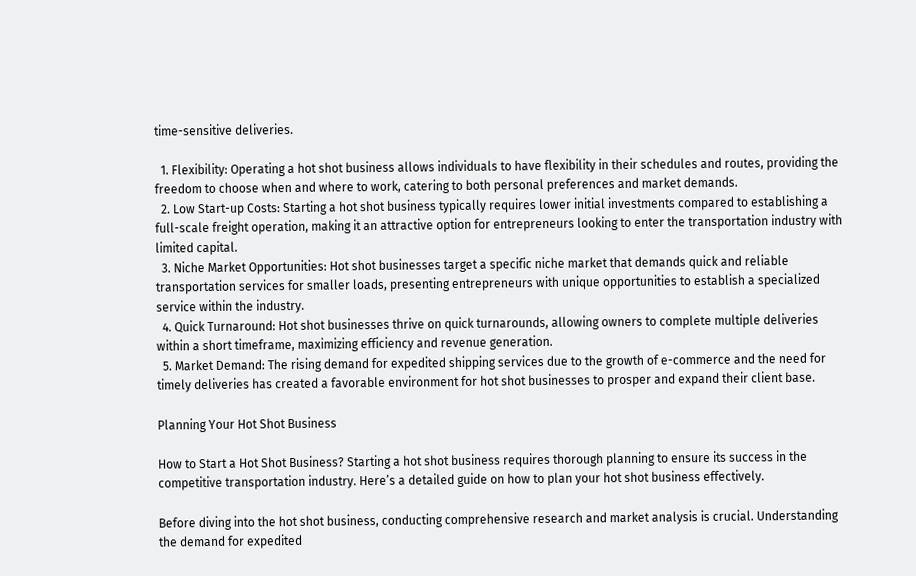time-sensitive deliveries.

  1. Flexibility: Operating a hot shot business allows individuals to have flexibility in their schedules and routes, providing the freedom to choose when and where to work, catering to both personal preferences and market demands.
  2. Low Start-up Costs: Starting a hot shot business typically requires lower initial investments compared to establishing a full-scale freight operation, making it an attractive option for entrepreneurs looking to enter the transportation industry with limited capital.
  3. Niche Market Opportunities: Hot shot businesses target a specific niche market that demands quick and reliable transportation services for smaller loads, presenting entrepreneurs with unique opportunities to establish a specialized service within the industry.
  4. Quick Turnaround: Hot shot businesses thrive on quick turnarounds, allowing owners to complete multiple deliveries within a short timeframe, maximizing efficiency and revenue generation.
  5. Market Demand: The rising demand for expedited shipping services due to the growth of e-commerce and the need for timely deliveries has created a favorable environment for hot shot businesses to prosper and expand their client base.

Planning Your Hot Shot Business

How to Start a Hot Shot Business? Starting a hot shot business requires thorough planning to ensure its success in the competitive transportation industry. Here’s a detailed guide on how to plan your hot shot business effectively.

Before diving into the hot shot business, conducting comprehensive research and market analysis is crucial. Understanding the demand for expedited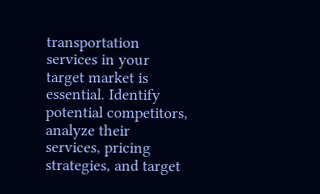transportation services in your target market is essential. Identify potential competitors, analyze their services, pricing strategies, and target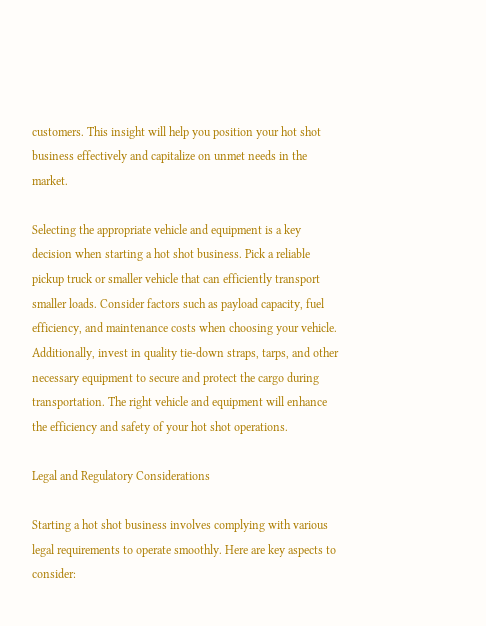customers. This insight will help you position your hot shot business effectively and capitalize on unmet needs in the market.

Selecting the appropriate vehicle and equipment is a key decision when starting a hot shot business. Pick a reliable pickup truck or smaller vehicle that can efficiently transport smaller loads. Consider factors such as payload capacity, fuel efficiency, and maintenance costs when choosing your vehicle. Additionally, invest in quality tie-down straps, tarps, and other necessary equipment to secure and protect the cargo during transportation. The right vehicle and equipment will enhance the efficiency and safety of your hot shot operations.

Legal and Regulatory Considerations

Starting a hot shot business involves complying with various legal requirements to operate smoothly. Here are key aspects to consider: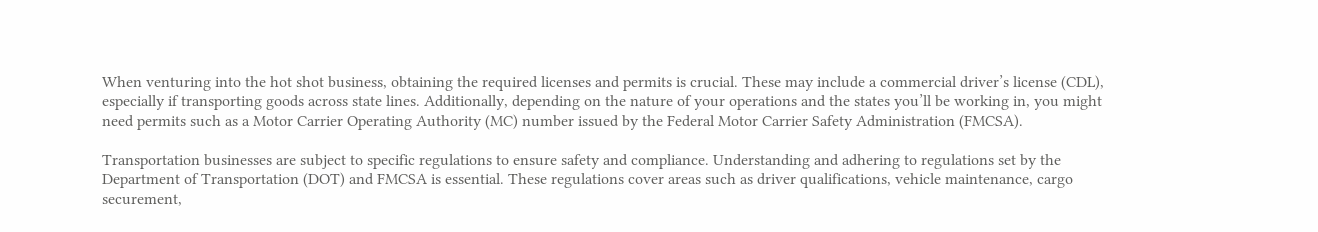When venturing into the hot shot business, obtaining the required licenses and permits is crucial. These may include a commercial driver’s license (CDL), especially if transporting goods across state lines. Additionally, depending on the nature of your operations and the states you’ll be working in, you might need permits such as a Motor Carrier Operating Authority (MC) number issued by the Federal Motor Carrier Safety Administration (FMCSA).

Transportation businesses are subject to specific regulations to ensure safety and compliance. Understanding and adhering to regulations set by the Department of Transportation (DOT) and FMCSA is essential. These regulations cover areas such as driver qualifications, vehicle maintenance, cargo securement,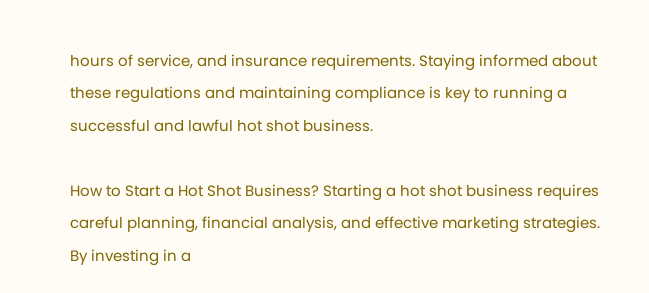hours of service, and insurance requirements. Staying informed about these regulations and maintaining compliance is key to running a successful and lawful hot shot business.

How to Start a Hot Shot Business? Starting a hot shot business requires careful planning, financial analysis, and effective marketing strategies. By investing in a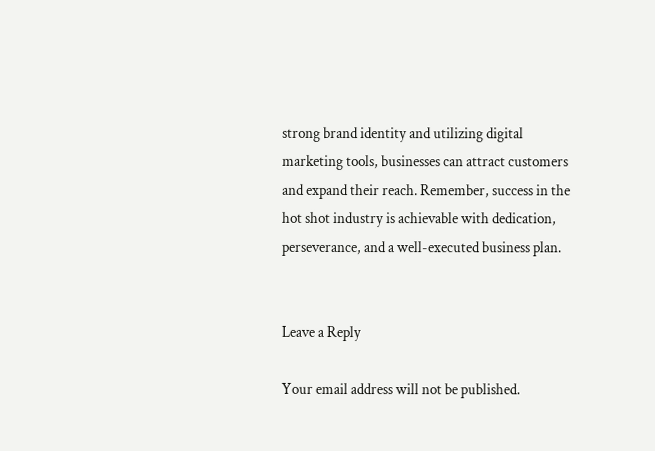strong brand identity and utilizing digital marketing tools, businesses can attract customers and expand their reach. Remember, success in the hot shot industry is achievable with dedication, perseverance, and a well-executed business plan.


Leave a Reply

Your email address will not be published.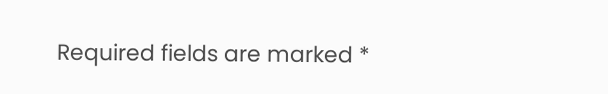Required fields are marked *